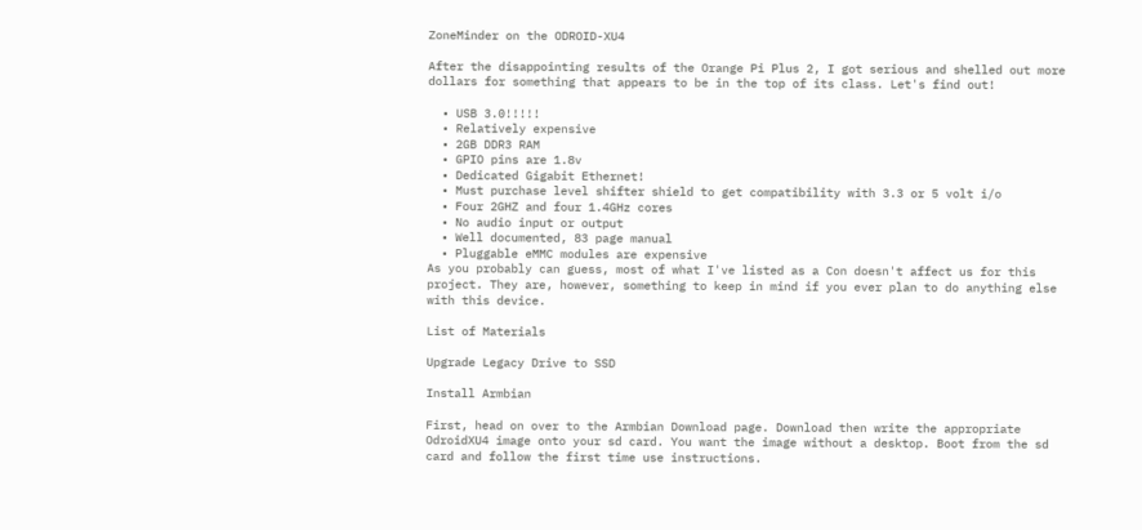ZoneMinder on the ODROID-XU4

After the disappointing results of the Orange Pi Plus 2, I got serious and shelled out more dollars for something that appears to be in the top of its class. Let's find out!

  • USB 3.0!!!!!
  • Relatively expensive
  • 2GB DDR3 RAM
  • GPIO pins are 1.8v
  • Dedicated Gigabit Ethernet!
  • Must purchase level shifter shield to get compatibility with 3.3 or 5 volt i/o
  • Four 2GHZ and four 1.4GHz cores
  • No audio input or output
  • Well documented, 83 page manual
  • Pluggable eMMC modules are expensive
As you probably can guess, most of what I've listed as a Con doesn't affect us for this project. They are, however, something to keep in mind if you ever plan to do anything else with this device.

List of Materials

Upgrade Legacy Drive to SSD

Install Armbian

First, head on over to the Armbian Download page. Download then write the appropriate OdroidXU4 image onto your sd card. You want the image without a desktop. Boot from the sd card and follow the first time use instructions.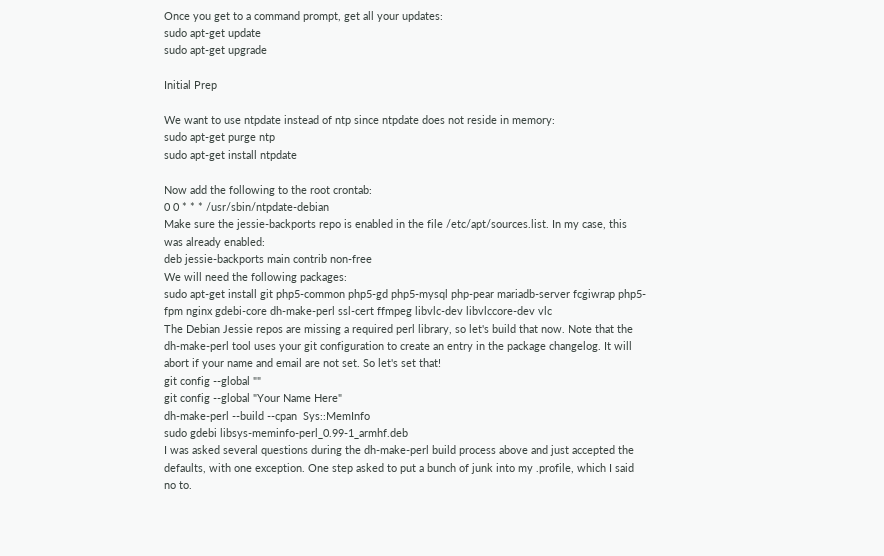Once you get to a command prompt, get all your updates:
sudo apt-get update
sudo apt-get upgrade

Initial Prep

We want to use ntpdate instead of ntp since ntpdate does not reside in memory:
sudo apt-get purge ntp
sudo apt-get install ntpdate

Now add the following to the root crontab:
0 0 * * * /usr/sbin/ntpdate-debian
Make sure the jessie-backports repo is enabled in the file /etc/apt/sources.list. In my case, this was already enabled:
deb jessie-backports main contrib non-free
We will need the following packages:
sudo apt-get install git php5-common php5-gd php5-mysql php-pear mariadb-server fcgiwrap php5-fpm nginx gdebi-core dh-make-perl ssl-cert ffmpeg libvlc-dev libvlccore-dev vlc
The Debian Jessie repos are missing a required perl library, so let's build that now. Note that the dh-make-perl tool uses your git configuration to create an entry in the package changelog. It will abort if your name and email are not set. So let's set that!
git config --global ""
git config --global "Your Name Here"
dh-make-perl --build --cpan  Sys::MemInfo
sudo gdebi libsys-meminfo-perl_0.99-1_armhf.deb
I was asked several questions during the dh-make-perl build process above and just accepted the defaults, with one exception. One step asked to put a bunch of junk into my .profile, which I said no to.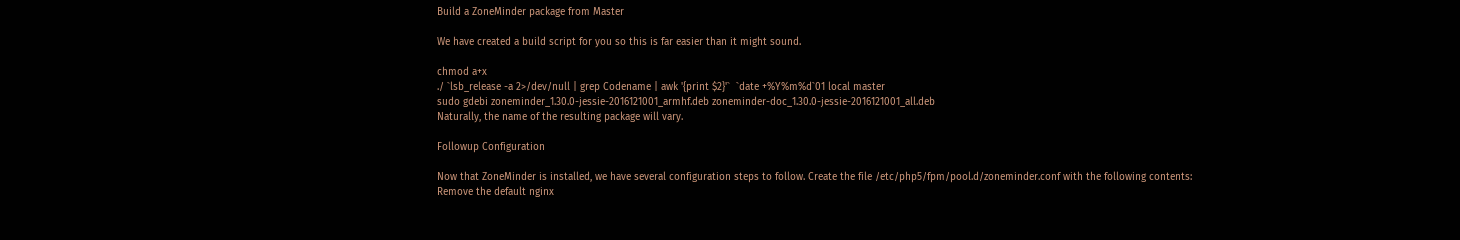Build a ZoneMinder package from Master

We have created a build script for you so this is far easier than it might sound.

chmod a+x
./ `lsb_release -a 2>/dev/null | grep Codename | awk '{print $2}'`  `date +%Y%m%d`01 local master
sudo gdebi zoneminder_1.30.0-jessie-2016121001_armhf.deb zoneminder-doc_1.30.0-jessie-2016121001_all.deb
Naturally, the name of the resulting package will vary.

Followup Configuration

Now that ZoneMinder is installed, we have several configuration steps to follow. Create the file /etc/php5/fpm/pool.d/zoneminder.conf with the following contents:
Remove the default nginx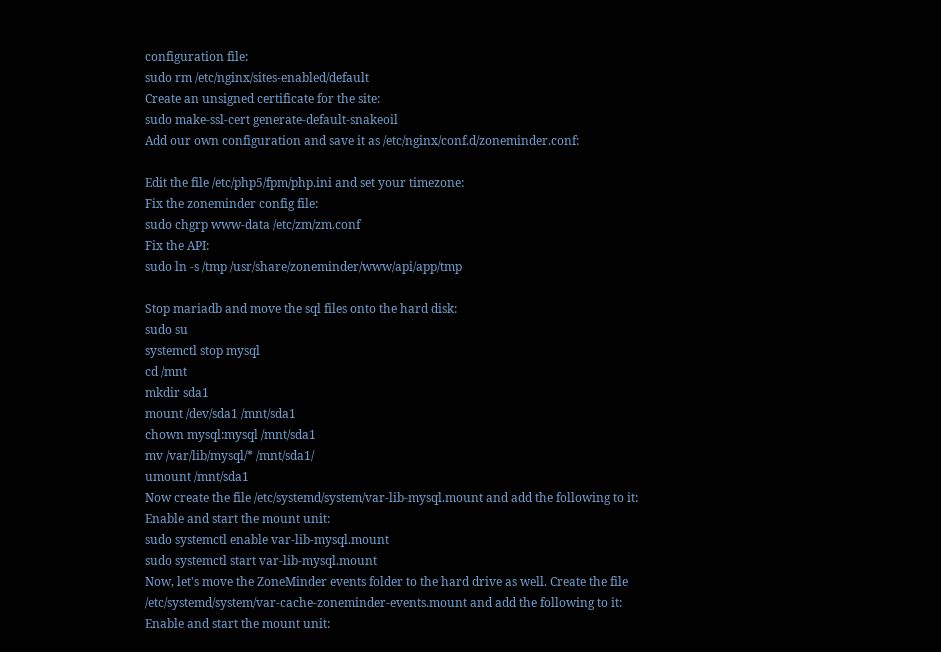configuration file:
sudo rm /etc/nginx/sites-enabled/default
Create an unsigned certificate for the site:
sudo make-ssl-cert generate-default-snakeoil
Add our own configuration and save it as /etc/nginx/conf.d/zoneminder.conf:

Edit the file /etc/php5/fpm/php.ini and set your timezone:
Fix the zoneminder config file:
sudo chgrp www-data /etc/zm/zm.conf
Fix the API:
sudo ln -s /tmp /usr/share/zoneminder/www/api/app/tmp

Stop mariadb and move the sql files onto the hard disk:
sudo su
systemctl stop mysql
cd /mnt
mkdir sda1
mount /dev/sda1 /mnt/sda1
chown mysql:mysql /mnt/sda1
mv /var/lib/mysql/* /mnt/sda1/
umount /mnt/sda1
Now create the file /etc/systemd/system/var-lib-mysql.mount and add the following to it:
Enable and start the mount unit:
sudo systemctl enable var-lib-mysql.mount
sudo systemctl start var-lib-mysql.mount
Now, let's move the ZoneMinder events folder to the hard drive as well. Create the file /etc/systemd/system/var-cache-zoneminder-events.mount and add the following to it:
Enable and start the mount unit: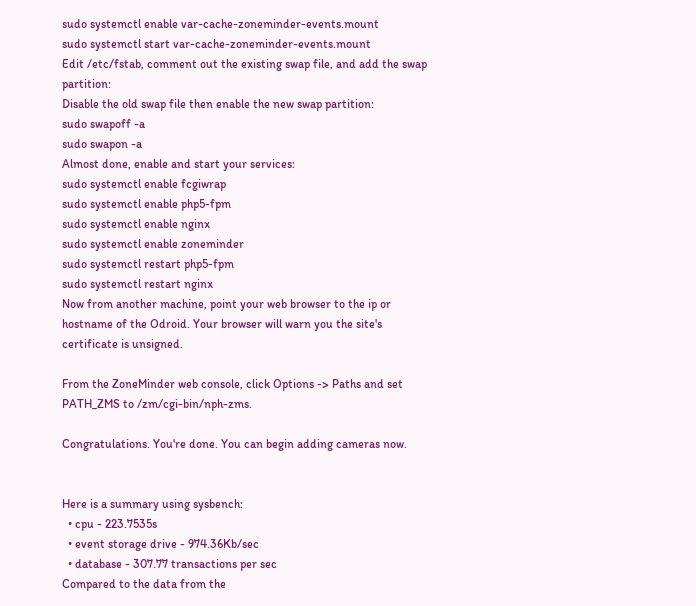sudo systemctl enable var-cache-zoneminder-events.mount
sudo systemctl start var-cache-zoneminder-events.mount
Edit /etc/fstab, comment out the existing swap file, and add the swap partition:
Disable the old swap file then enable the new swap partition:
sudo swapoff -a
sudo swapon -a
Almost done, enable and start your services:
sudo systemctl enable fcgiwrap
sudo systemctl enable php5-fpm
sudo systemctl enable nginx
sudo systemctl enable zoneminder
sudo systemctl restart php5-fpm
sudo systemctl restart nginx
Now from another machine, point your web browser to the ip or hostname of the Odroid. Your browser will warn you the site's certificate is unsigned.

From the ZoneMinder web console, click Options -> Paths and set PATH_ZMS to /zm/cgi-bin/nph-zms.

Congratulations. You're done. You can begin adding cameras now.


Here is a summary using sysbench:
  • cpu - 223.7535s
  • event storage drive - 974.36Kb/sec
  • database - 307.77 transactions per sec
Compared to the data from the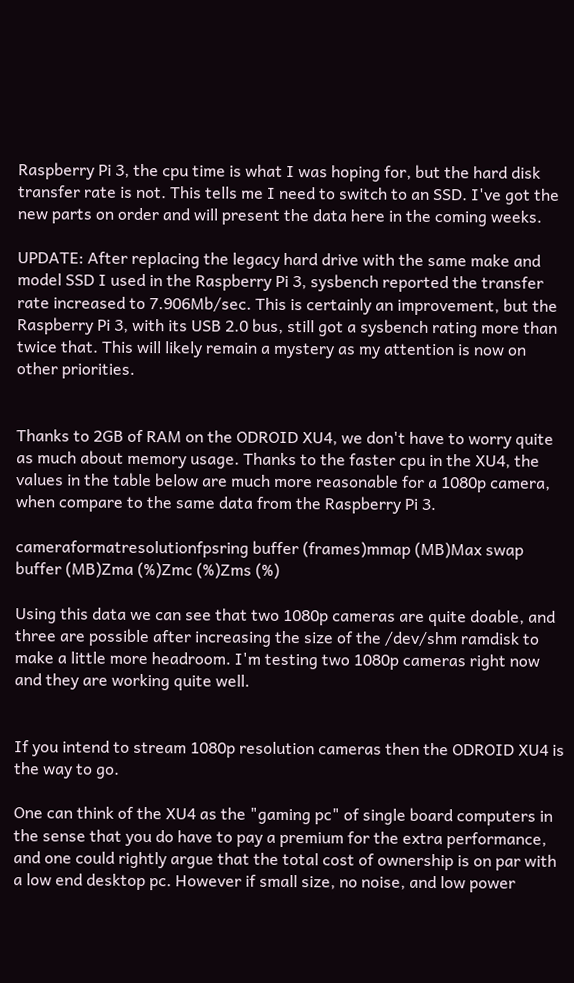Raspberry Pi 3, the cpu time is what I was hoping for, but the hard disk transfer rate is not. This tells me I need to switch to an SSD. I've got the new parts on order and will present the data here in the coming weeks.

UPDATE: After replacing the legacy hard drive with the same make and model SSD I used in the Raspberry Pi 3, sysbench reported the transfer rate increased to 7.906Mb/sec. This is certainly an improvement, but the Raspberry Pi 3, with its USB 2.0 bus, still got a sysbench rating more than twice that. This will likely remain a mystery as my attention is now on other priorities.


Thanks to 2GB of RAM on the ODROID XU4, we don't have to worry quite as much about memory usage. Thanks to the faster cpu in the XU4, the values in the table below are much more reasonable for a 1080p camera, when compare to the same data from the Raspberry Pi 3.

cameraformatresolutionfpsring buffer (frames)mmap (MB)Max swap buffer (MB)Zma (%)Zmc (%)Zms (%)

Using this data we can see that two 1080p cameras are quite doable, and three are possible after increasing the size of the /dev/shm ramdisk to make a little more headroom. I'm testing two 1080p cameras right now and they are working quite well.


If you intend to stream 1080p resolution cameras then the ODROID XU4 is the way to go.

One can think of the XU4 as the "gaming pc" of single board computers in the sense that you do have to pay a premium for the extra performance, and one could rightly argue that the total cost of ownership is on par with a low end desktop pc. However if small size, no noise, and low power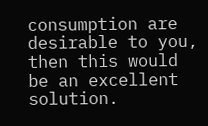consumption are desirable to you, then this would be an excellent solution.